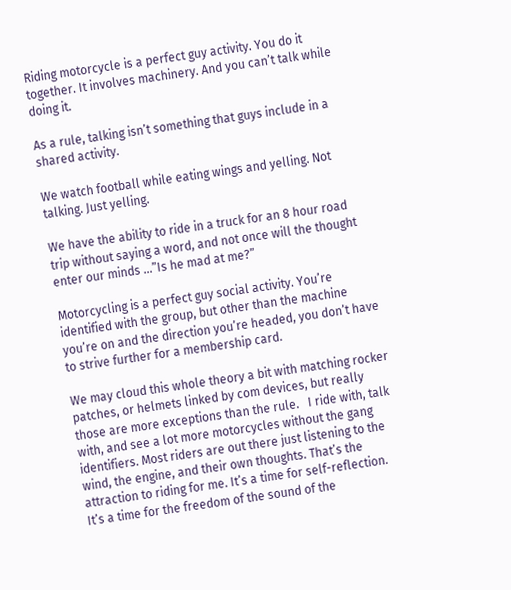Riding motorcycle is a perfect guy activity. You do it together. It involves machinery. And you can’t talk while doing it.

As a rule, talking isn’t something that guys include in a shared activity.

We watch football while eating wings and yelling. Not talking. Just yelling.

We have the ability to ride in a truck for an 8 hour road trip without saying a word, and not once will the thought enter our minds …”Is he mad at me?”

Motorcycling is a perfect guy social activity. You’re identified with the group, but other than the machine you’re on and the direction you’re headed, you don’t have to strive further for a membership card.

We may cloud this whole theory a bit with matching rocker patches, or helmets linked by com devices, but really those are more exceptions than the rule.   I ride with, talk with, and see a lot more motorcycles without the gang identifiers. Most riders are out there just listening to the wind, the engine, and their own thoughts. That’s the attraction to riding for me. It’s a time for self-reflection. It’s a time for the freedom of the sound of the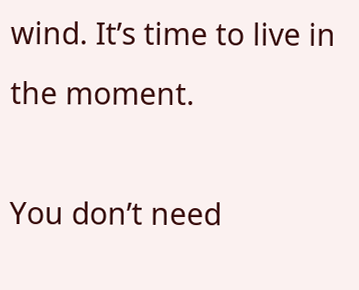wind. It’s time to live in the moment.

You don’t need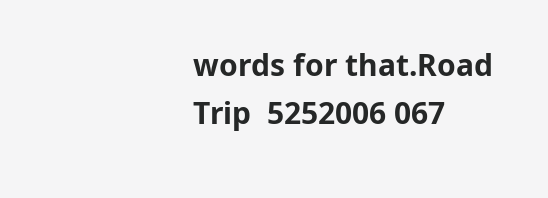words for that.Road Trip  5252006 067